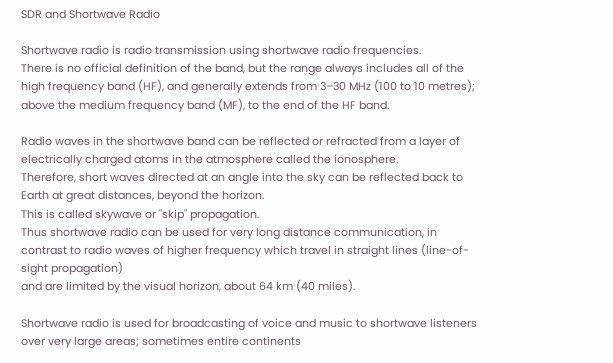SDR and Shortwave Radio

Shortwave radio is radio transmission using shortwave radio frequencies.
There is no official definition of the band, but the range always includes all of the high frequency band (HF), and generally extends from 3–30 MHz (100 to 10 metres);
above the medium frequency band (MF), to the end of the HF band.

Radio waves in the shortwave band can be reflected or refracted from a layer of electrically charged atoms in the atmosphere called the ionosphere.
Therefore, short waves directed at an angle into the sky can be reflected back to Earth at great distances, beyond the horizon.
This is called skywave or "skip" propagation.
Thus shortwave radio can be used for very long distance communication, in contrast to radio waves of higher frequency which travel in straight lines (line-of-sight propagation)
and are limited by the visual horizon, about 64 km (40 miles).

Shortwave radio is used for broadcasting of voice and music to shortwave listeners over very large areas; sometimes entire continents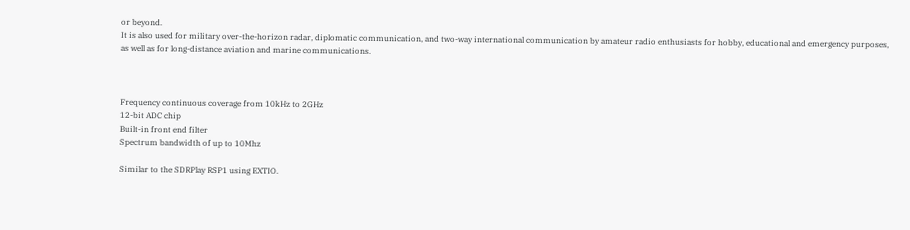or beyond.
It is also used for military over-the-horizon radar, diplomatic communication, and two-way international communication by amateur radio enthusiasts for hobby, educational and emergency purposes,
as well as for long-distance aviation and marine communications.



Frequency continuous coverage from 10kHz to 2GHz
12-bit ADC chip
Built-in front end filter
Spectrum bandwidth of up to 10Mhz

Similar to the SDRPlay RSP1 using EXTIO.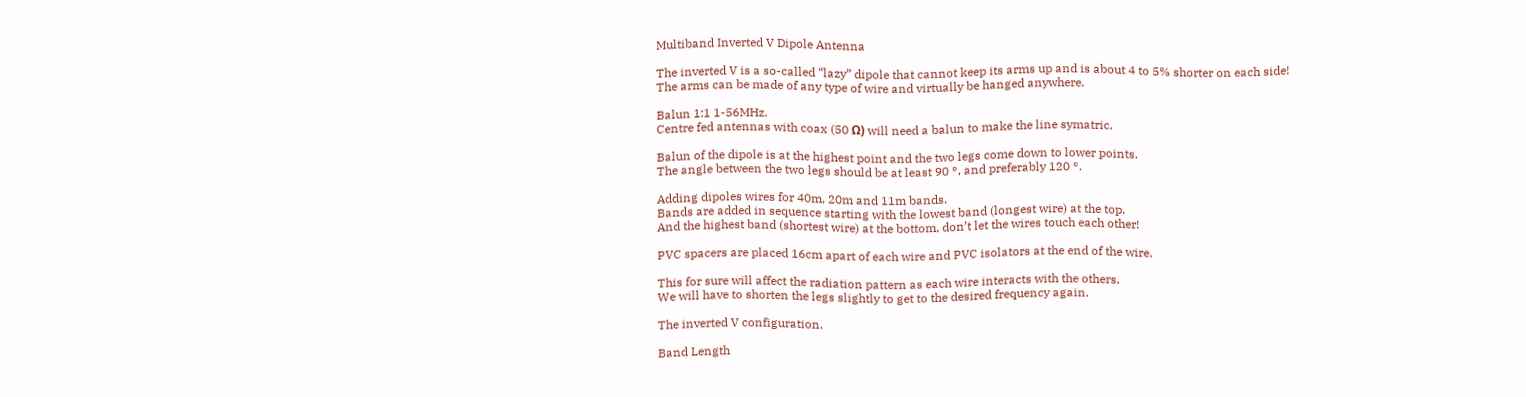Multiband Inverted V Dipole Antenna

The inverted V is a so-called “lazy” dipole that cannot keep its arms up and is about 4 to 5% shorter on each side!
The arms can be made of any type of wire and virtually be hanged anywhere.

Balun 1:1 1-56MHz.
Centre fed antennas with coax (50 Ω) will need a balun to make the line symatric.

Balun of the dipole is at the highest point and the two legs come down to lower points.
The angle between the two legs should be at least 90 °, and preferably 120 °.

Adding dipoles wires for 40m, 20m and 11m bands.
Bands are added in sequence starting with the lowest band (longest wire) at the top.
And the highest band (shortest wire) at the bottom, don’t let the wires touch each other!

PVC spacers are placed 16cm apart of each wire and PVC isolators at the end of the wire.

This for sure will affect the radiation pattern as each wire interacts with the others.
We will have to shorten the legs slightly to get to the desired frequency again.

The inverted V configuration.

Band Length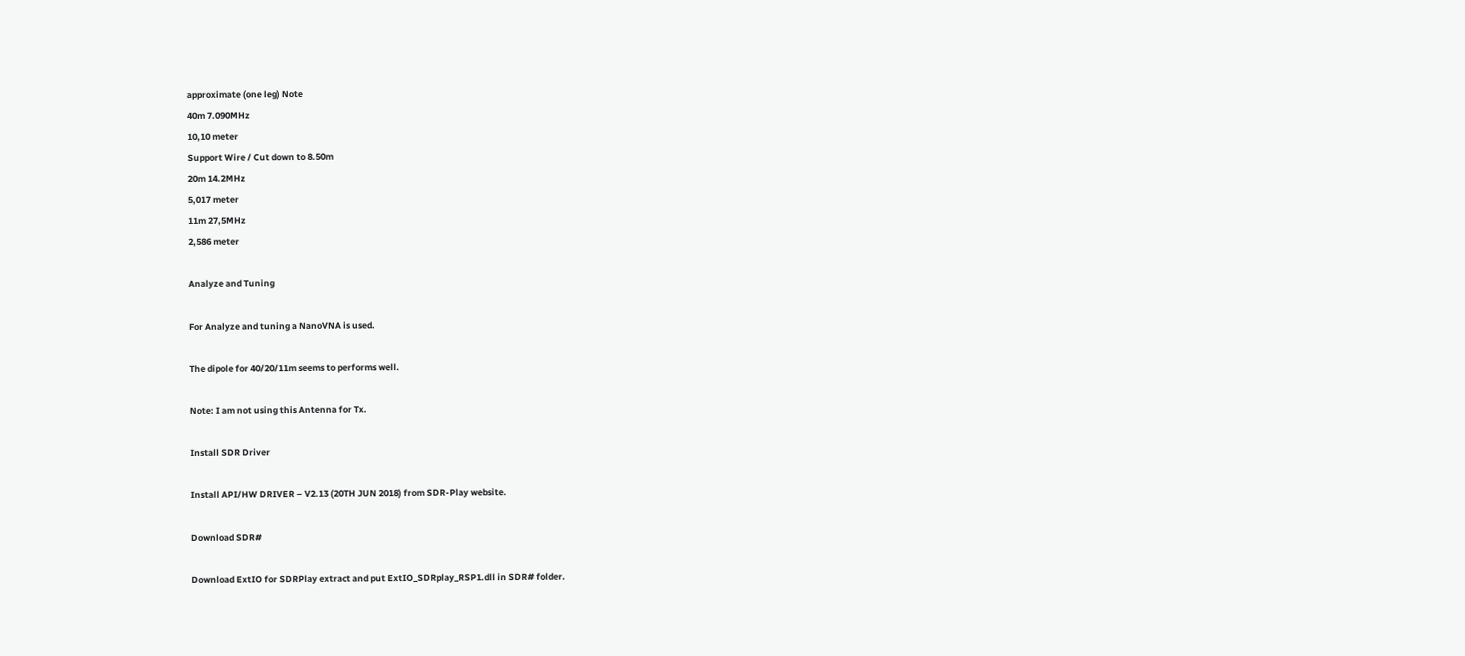approximate (one leg) Note
40m 7.090MHz
10,10 meter
Support Wire / Cut down to 8.50m
20m 14.2MHz
5,017 meter
11m 27,5MHz
2,586 meter

Analyze and Tuning

For Analyze and tuning a NanoVNA is used.

The dipole for 40/20/11m seems to performs well.

Note: I am not using this Antenna for Tx.

Install SDR Driver

Install API/HW DRIVER – V2.13 (20TH JUN 2018) from SDR-Play website.

Download SDR#

Download ExtIO for SDRPlay extract and put ExtIO_SDRplay_RSP1.dll in SDR# folder.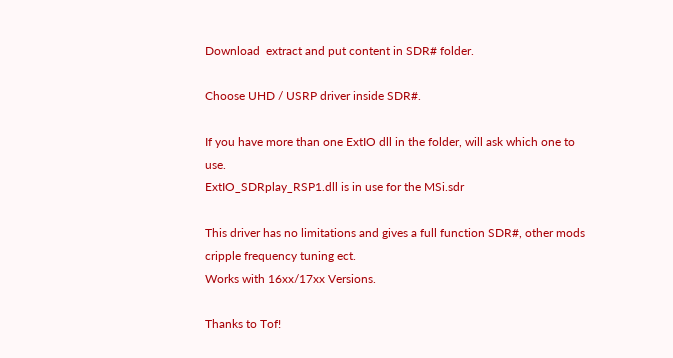Download  extract and put content in SDR# folder.

Choose UHD / USRP driver inside SDR#.

If you have more than one ExtIO dll in the folder, will ask which one to use.
ExtIO_SDRplay_RSP1.dll is in use for the MSi.sdr

This driver has no limitations and gives a full function SDR#, other mods cripple frequency tuning ect.
Works with 16xx/17xx Versions.

Thanks to Tof!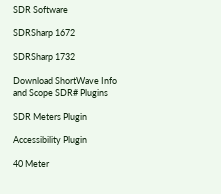SDR Software

SDRSharp 1672

SDRSharp 1732

Download ShortWave Info and Scope SDR# Plugins

SDR Meters Plugin

Accessibility Plugin

40 Meter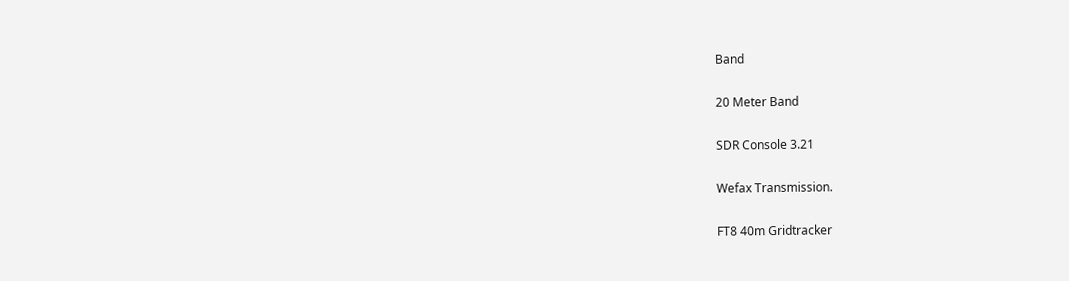Band

20 Meter Band

SDR Console 3.21

Wefax Transmission.

FT8 40m Gridtracker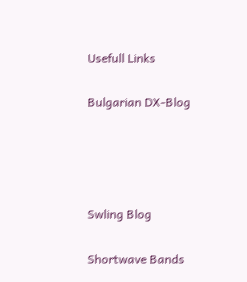Usefull Links

Bulgarian DX-Blog




Swling Blog

Shortwave Bands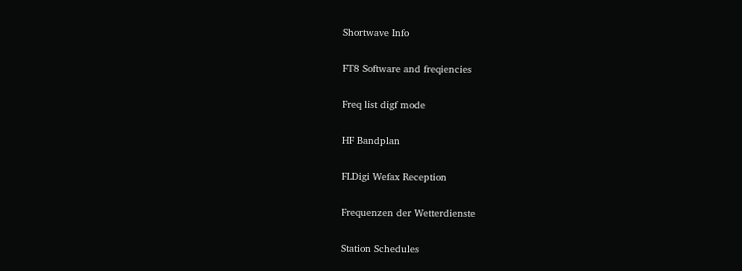Shortwave Info

FT8 Software and freqiencies

Freq list digf mode

HF Bandplan

FLDigi Wefax Reception

Frequenzen der Wetterdienste

Station Schedules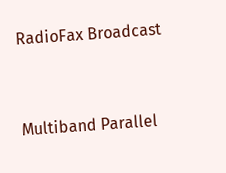RadioFax Broadcast


Multiband Parallel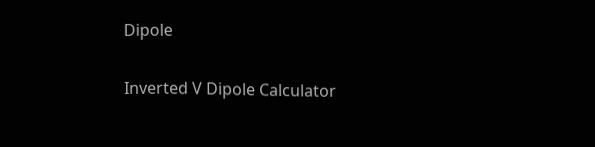Dipole

Inverted V Dipole Calculator